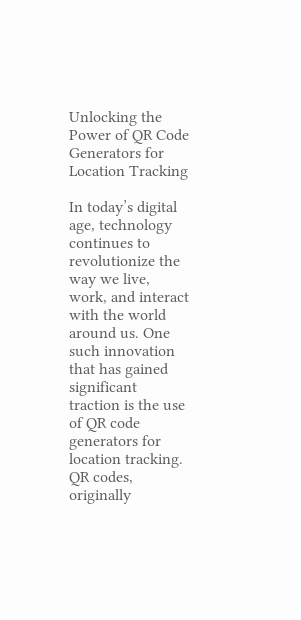Unlocking the Power of QR Code Generators for Location Tracking

In today’s digital age, technology continues to revolutionize the way we live, work, and interact with the world around us. One such innovation that has gained significant traction is the use of QR code generators for location tracking. QR codes, originally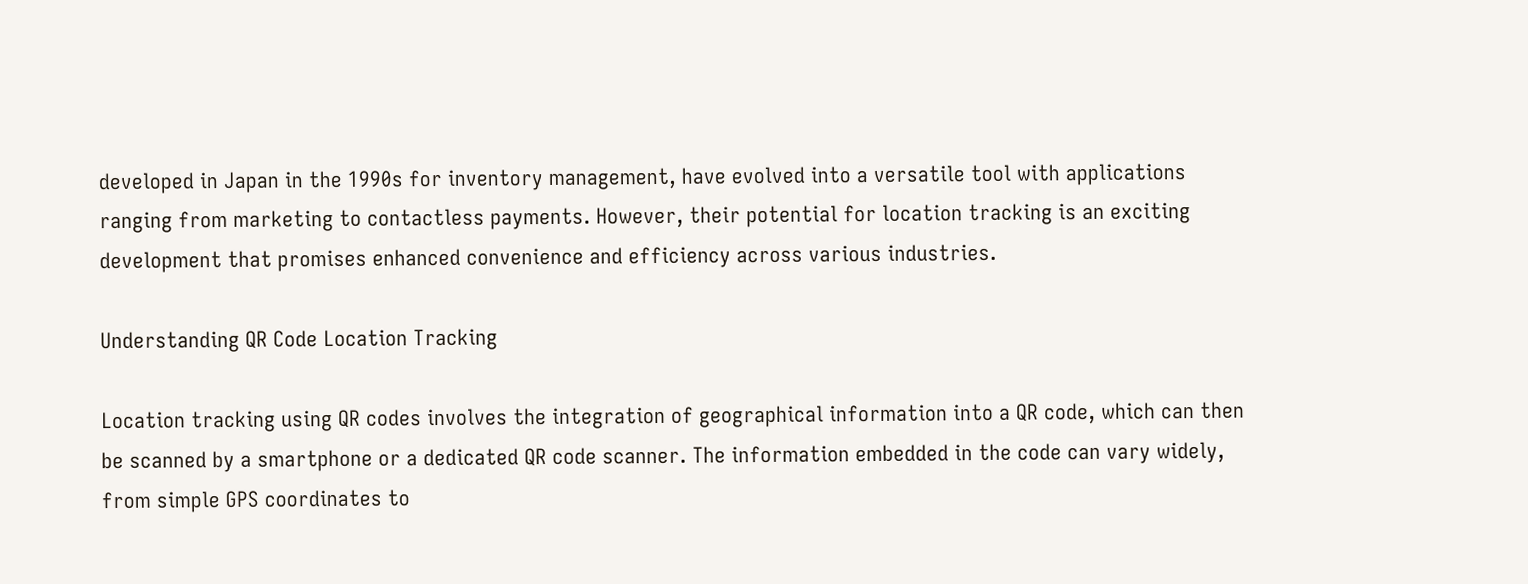developed in Japan in the 1990s for inventory management, have evolved into a versatile tool with applications ranging from marketing to contactless payments. However, their potential for location tracking is an exciting development that promises enhanced convenience and efficiency across various industries.

Understanding QR Code Location Tracking

Location tracking using QR codes involves the integration of geographical information into a QR code, which can then be scanned by a smartphone or a dedicated QR code scanner. The information embedded in the code can vary widely, from simple GPS coordinates to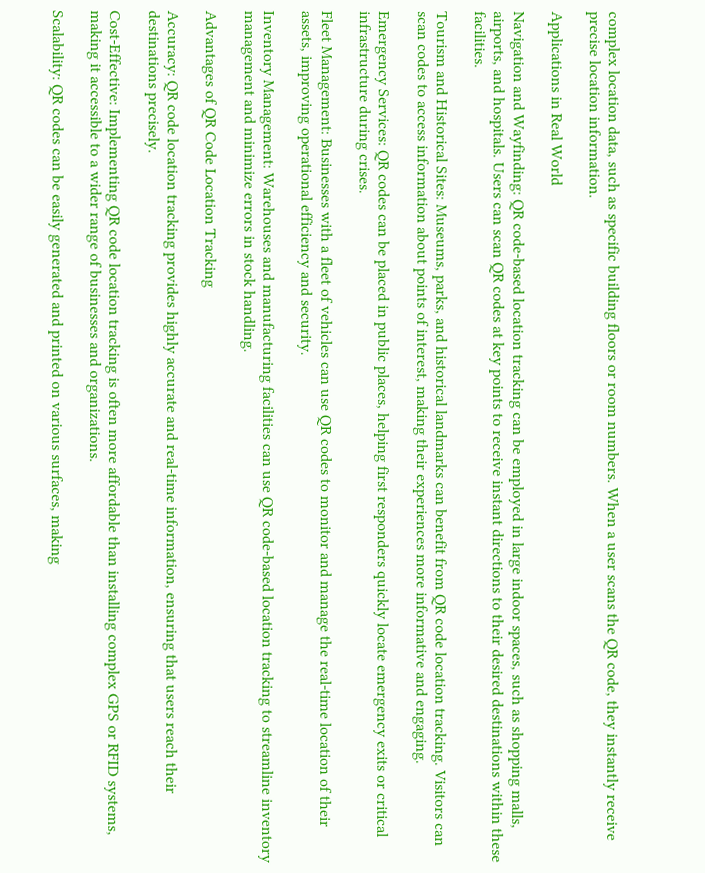complex location data, such as specific building floors or room numbers. When a user scans the QR code, they instantly receive precise location information.

Applications in Real World

Navigation and Wayfinding: QR code-based location tracking can be employed in large indoor spaces, such as shopping malls, airports, and hospitals. Users can scan QR codes at key points to receive instant directions to their desired destinations within these facilities.

Tourism and Historical Sites: Museums, parks, and historical landmarks can benefit from QR code location tracking. Visitors can scan codes to access information about points of interest, making their experiences more informative and engaging.

Emergency Services: QR codes can be placed in public places, helping first responders quickly locate emergency exits or critical infrastructure during crises.

Fleet Management: Businesses with a fleet of vehicles can use QR codes to monitor and manage the real-time location of their assets, improving operational efficiency and security.

Inventory Management: Warehouses and manufacturing facilities can use QR code-based location tracking to streamline inventory management and minimize errors in stock handling.

Advantages of QR Code Location Tracking

Accuracy: QR code location tracking provides highly accurate and real-time information, ensuring that users reach their destinations precisely.

Cost-Effective: Implementing QR code location tracking is often more affordable than installing complex GPS or RFID systems, making it accessible to a wider range of businesses and organizations.

Scalability: QR codes can be easily generated and printed on various surfaces, making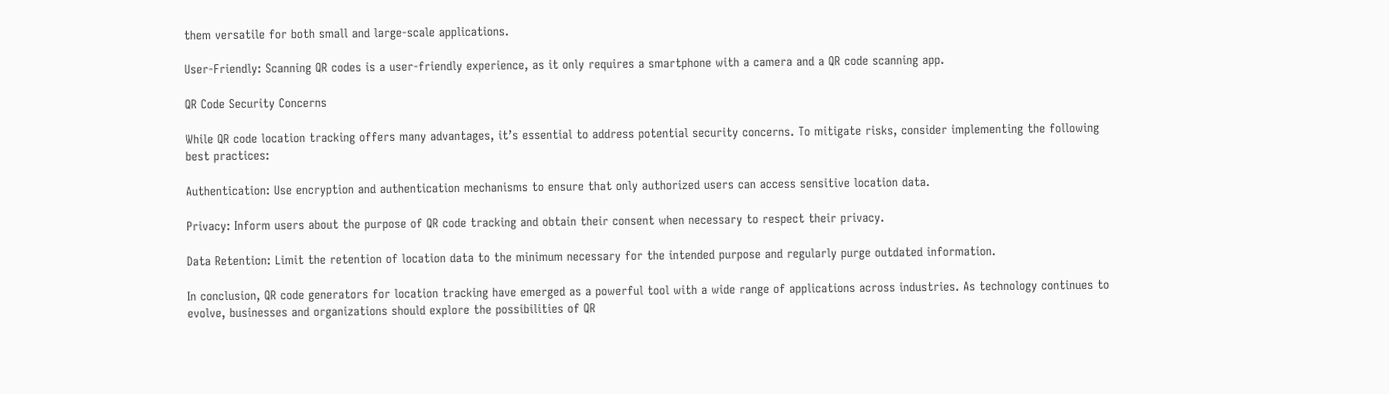them versatile for both small and large-scale applications.

User-Friendly: Scanning QR codes is a user-friendly experience, as it only requires a smartphone with a camera and a QR code scanning app.

QR Code Security Concerns

While QR code location tracking offers many advantages, it’s essential to address potential security concerns. To mitigate risks, consider implementing the following best practices:

Authentication: Use encryption and authentication mechanisms to ensure that only authorized users can access sensitive location data.

Privacy: Inform users about the purpose of QR code tracking and obtain their consent when necessary to respect their privacy.

Data Retention: Limit the retention of location data to the minimum necessary for the intended purpose and regularly purge outdated information.

In conclusion, QR code generators for location tracking have emerged as a powerful tool with a wide range of applications across industries. As technology continues to evolve, businesses and organizations should explore the possibilities of QR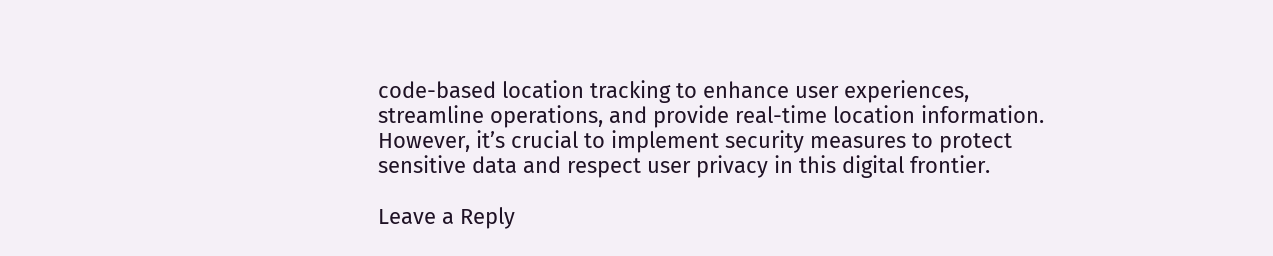code-based location tracking to enhance user experiences, streamline operations, and provide real-time location information. However, it’s crucial to implement security measures to protect sensitive data and respect user privacy in this digital frontier.

Leave a Reply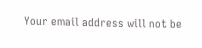Your email address will not be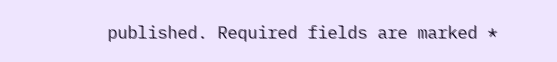published. Required fields are marked *